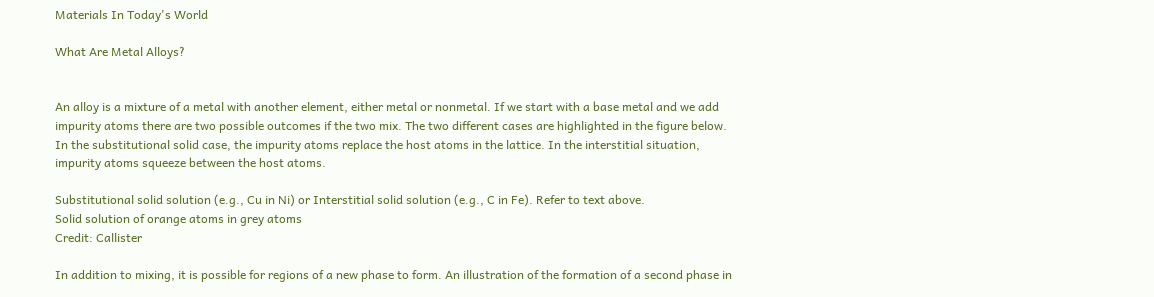Materials In Today's World

What Are Metal Alloys?


An alloy is a mixture of a metal with another element, either metal or nonmetal. If we start with a base metal and we add impurity atoms there are two possible outcomes if the two mix. The two different cases are highlighted in the figure below. In the substitutional solid case, the impurity atoms replace the host atoms in the lattice. In the interstitial situation, impurity atoms squeeze between the host atoms.

Substitutional solid solution (e.g., Cu in Ni) or Interstitial solid solution (e.g., C in Fe). Refer to text above.
Solid solution of orange atoms in grey atoms
Credit: Callister

In addition to mixing, it is possible for regions of a new phase to form. An illustration of the formation of a second phase in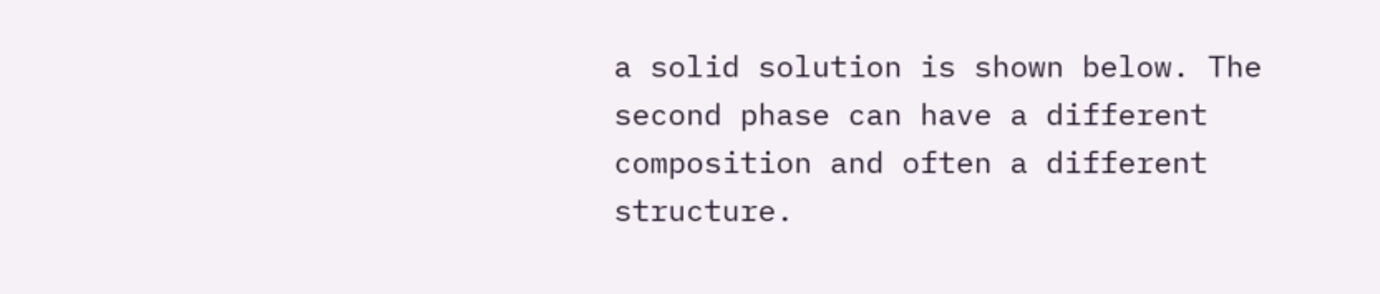a solid solution is shown below. The second phase can have a different composition and often a different structure.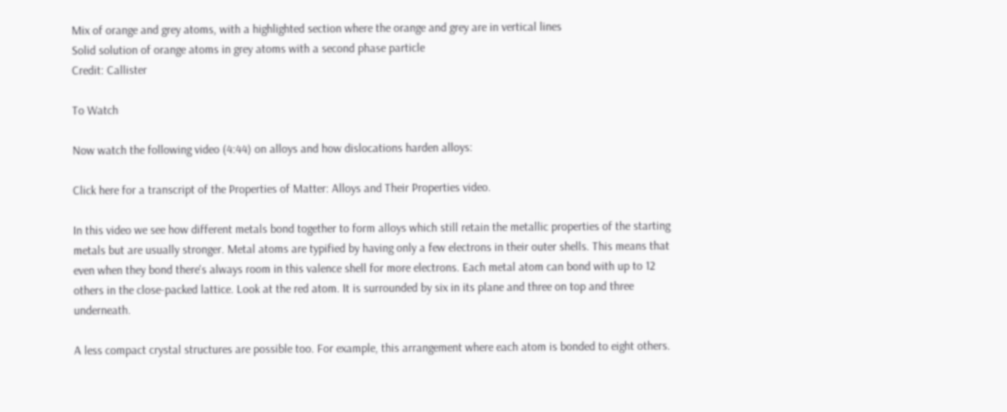Mix of orange and grey atoms, with a highlighted section where the orange and grey are in vertical lines
Solid solution of orange atoms in grey atoms with a second phase particle
Credit: Callister

To Watch

Now watch the following video (4:44) on alloys and how dislocations harden alloys:

Click here for a transcript of the Properties of Matter: Alloys and Their Properties video.

In this video we see how different metals bond together to form alloys which still retain the metallic properties of the starting metals but are usually stronger. Metal atoms are typified by having only a few electrons in their outer shells. This means that even when they bond there's always room in this valence shell for more electrons. Each metal atom can bond with up to 12 others in the close-packed lattice. Look at the red atom. It is surrounded by six in its plane and three on top and three underneath.

A less compact crystal structures are possible too. For example, this arrangement where each atom is bonded to eight others.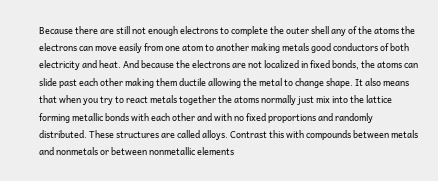Because there are still not enough electrons to complete the outer shell any of the atoms the electrons can move easily from one atom to another making metals good conductors of both electricity and heat. And because the electrons are not localized in fixed bonds, the atoms can slide past each other making them ductile allowing the metal to change shape. It also means that when you try to react metals together the atoms normally just mix into the lattice forming metallic bonds with each other and with no fixed proportions and randomly distributed. These structures are called alloys. Contrast this with compounds between metals and nonmetals or between nonmetallic elements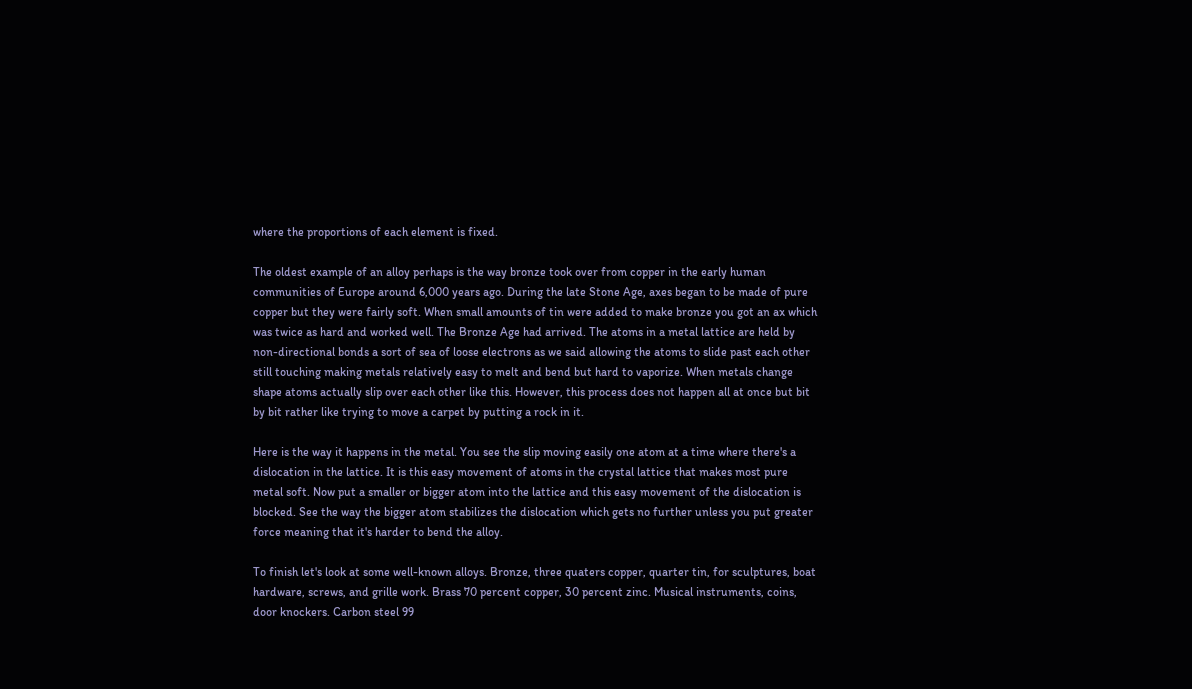where the proportions of each element is fixed.

The oldest example of an alloy perhaps is the way bronze took over from copper in the early human communities of Europe around 6,000 years ago. During the late Stone Age, axes began to be made of pure copper but they were fairly soft. When small amounts of tin were added to make bronze you got an ax which was twice as hard and worked well. The Bronze Age had arrived. The atoms in a metal lattice are held by non-directional bonds a sort of sea of loose electrons as we said allowing the atoms to slide past each other still touching making metals relatively easy to melt and bend but hard to vaporize. When metals change shape atoms actually slip over each other like this. However, this process does not happen all at once but bit by bit rather like trying to move a carpet by putting a rock in it.

Here is the way it happens in the metal. You see the slip moving easily one atom at a time where there's a dislocation in the lattice. It is this easy movement of atoms in the crystal lattice that makes most pure metal soft. Now put a smaller or bigger atom into the lattice and this easy movement of the dislocation is blocked. See the way the bigger atom stabilizes the dislocation which gets no further unless you put greater force meaning that it's harder to bend the alloy.

To finish let's look at some well-known alloys. Bronze, three quaters copper, quarter tin, for sculptures, boat hardware, screws, and grille work. Brass 70 percent copper, 30 percent zinc. Musical instruments, coins, door knockers. Carbon steel 99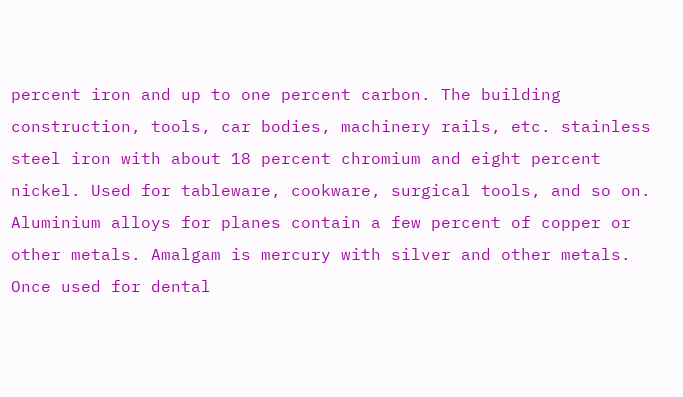percent iron and up to one percent carbon. The building construction, tools, car bodies, machinery rails, etc. stainless steel iron with about 18 percent chromium and eight percent nickel. Used for tableware, cookware, surgical tools, and so on. Aluminium alloys for planes contain a few percent of copper or other metals. Amalgam is mercury with silver and other metals. Once used for dental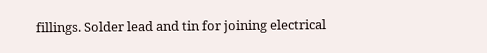fillings. Solder lead and tin for joining electrical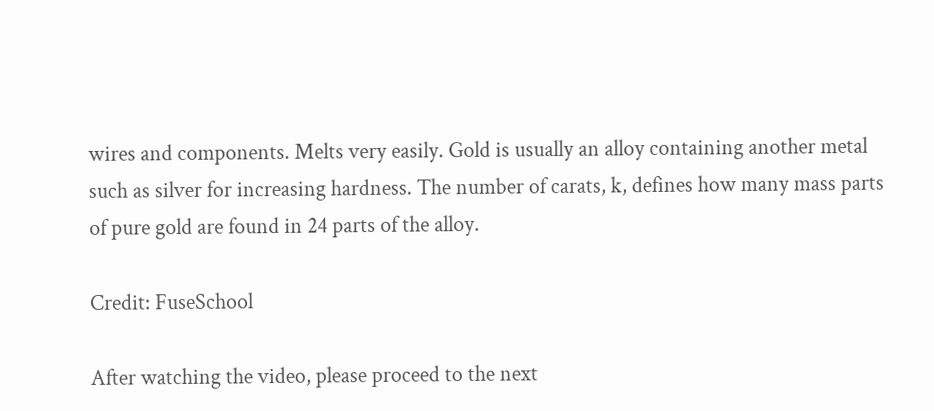wires and components. Melts very easily. Gold is usually an alloy containing another metal such as silver for increasing hardness. The number of carats, k, defines how many mass parts of pure gold are found in 24 parts of the alloy.

Credit: FuseSchool

After watching the video, please proceed to the next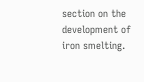section on the development of iron smelting.